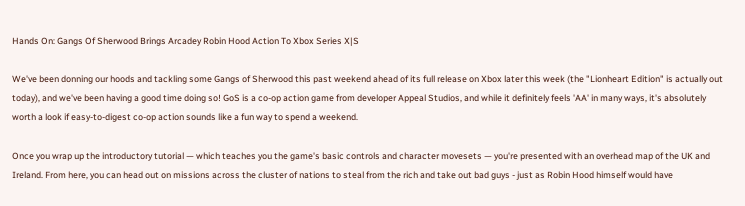Hands On: Gangs Of Sherwood Brings Arcadey Robin Hood Action To Xbox Series X|S

We've been donning our hoods and tackling some Gangs of Sherwood this past weekend ahead of its full release on Xbox later this week (the "Lionheart Edition" is actually out today), and we've been having a good time doing so! GoS is a co-op action game from developer Appeal Studios, and while it definitely feels 'AA' in many ways, it's absolutely worth a look if easy-to-digest co-op action sounds like a fun way to spend a weekend.

Once you wrap up the introductory tutorial — which teaches you the game's basic controls and character movesets — you're presented with an overhead map of the UK and Ireland. From here, you can head out on missions across the cluster of nations to steal from the rich and take out bad guys - just as Robin Hood himself would have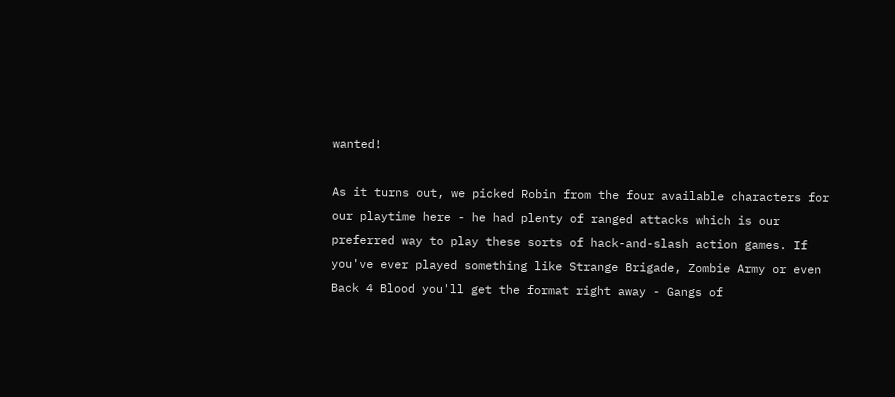wanted!

As it turns out, we picked Robin from the four available characters for our playtime here - he had plenty of ranged attacks which is our preferred way to play these sorts of hack-and-slash action games. If you've ever played something like Strange Brigade, Zombie Army or even Back 4 Blood you'll get the format right away - Gangs of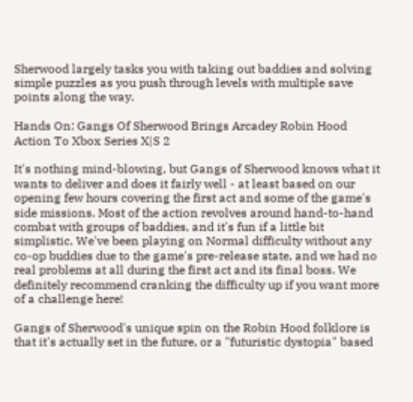Sherwood largely tasks you with taking out baddies and solving simple puzzles as you push through levels with multiple save points along the way.

Hands On: Gangs Of Sherwood Brings Arcadey Robin Hood Action To Xbox Series X|S 2

It's nothing mind-blowing, but Gangs of Sherwood knows what it wants to deliver and does it fairly well - at least based on our opening few hours covering the first act and some of the game's side missions. Most of the action revolves around hand-to-hand combat with groups of baddies, and it's fun if a little bit simplistic. We've been playing on Normal difficulty without any co-op buddies due to the game's pre-release state, and we had no real problems at all during the first act and its final boss. We definitely recommend cranking the difficulty up if you want more of a challenge here!

Gangs of Sherwood's unique spin on the Robin Hood folklore is that it's actually set in the future, or a "futuristic dystopia" based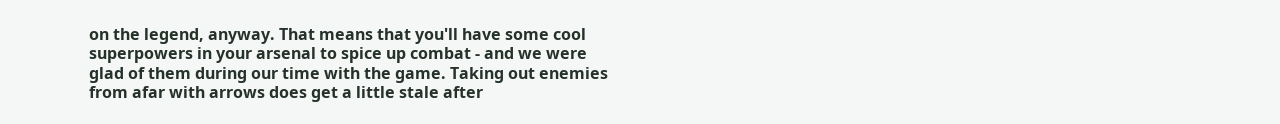on the legend, anyway. That means that you'll have some cool superpowers in your arsenal to spice up combat - and we were glad of them during our time with the game. Taking out enemies from afar with arrows does get a little stale after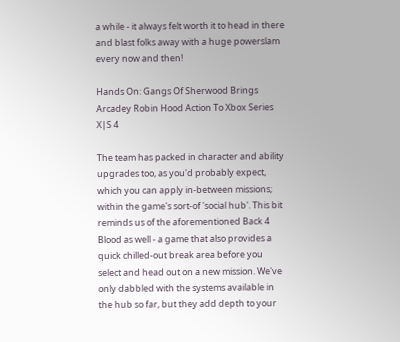a while - it always felt worth it to head in there and blast folks away with a huge powerslam every now and then!

Hands On: Gangs Of Sherwood Brings Arcadey Robin Hood Action To Xbox Series X|S 4

The team has packed in character and ability upgrades too, as you'd probably expect, which you can apply in-between missions; within the game's sort-of 'social hub'. This bit reminds us of the aforementioned Back 4 Blood as well - a game that also provides a quick chilled-out break area before you select and head out on a new mission. We've only dabbled with the systems available in the hub so far, but they add depth to your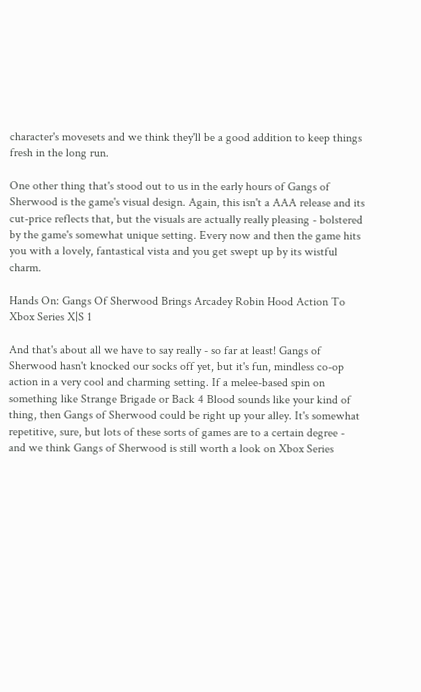character's movesets and we think they'll be a good addition to keep things fresh in the long run.

One other thing that's stood out to us in the early hours of Gangs of Sherwood is the game's visual design. Again, this isn't a AAA release and its cut-price reflects that, but the visuals are actually really pleasing - bolstered by the game's somewhat unique setting. Every now and then the game hits you with a lovely, fantastical vista and you get swept up by its wistful charm.

Hands On: Gangs Of Sherwood Brings Arcadey Robin Hood Action To Xbox Series X|S 1

And that's about all we have to say really - so far at least! Gangs of Sherwood hasn't knocked our socks off yet, but it's fun, mindless co-op action in a very cool and charming setting. If a melee-based spin on something like Strange Brigade or Back 4 Blood sounds like your kind of thing, then Gangs of Sherwood could be right up your alley. It's somewhat repetitive, sure, but lots of these sorts of games are to a certain degree - and we think Gangs of Sherwood is still worth a look on Xbox Series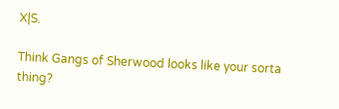X|S.

Think Gangs of Sherwood looks like your sorta thing?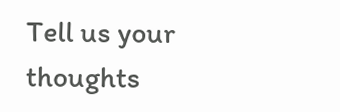Tell us your thoughts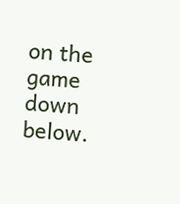on the game down below.